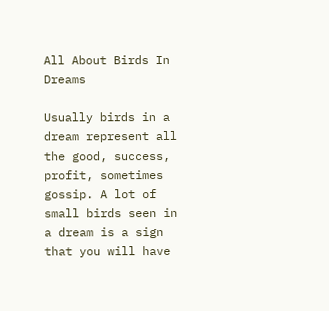All About Birds In Dreams

Usually birds in a dream represent all the good, success, profit, sometimes gossip. A lot of small birds seen in a dream is a sign that you will have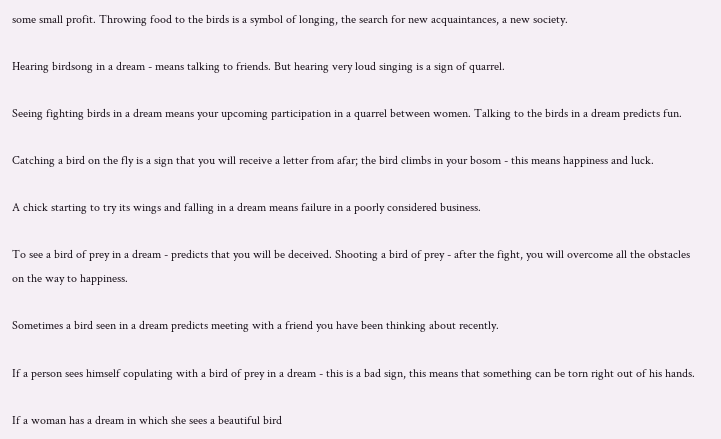some small profit. Throwing food to the birds is a symbol of longing, the search for new acquaintances, a new society.

Hearing birdsong in a dream - means talking to friends. But hearing very loud singing is a sign of quarrel.

Seeing fighting birds in a dream means your upcoming participation in a quarrel between women. Talking to the birds in a dream predicts fun.

Catching a bird on the fly is a sign that you will receive a letter from afar; the bird climbs in your bosom - this means happiness and luck.

A chick starting to try its wings and falling in a dream means failure in a poorly considered business.

To see a bird of prey in a dream - predicts that you will be deceived. Shooting a bird of prey - after the fight, you will overcome all the obstacles on the way to happiness.

Sometimes a bird seen in a dream predicts meeting with a friend you have been thinking about recently.

If a person sees himself copulating with a bird of prey in a dream - this is a bad sign, this means that something can be torn right out of his hands.

If a woman has a dream in which she sees a beautiful bird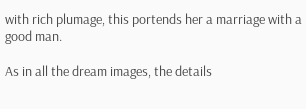with rich plumage, this portends her a marriage with a good man.

As in all the dream images, the details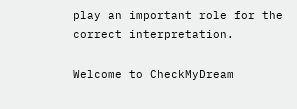play an important role for the correct interpretation.

Welcome to CheckMyDream